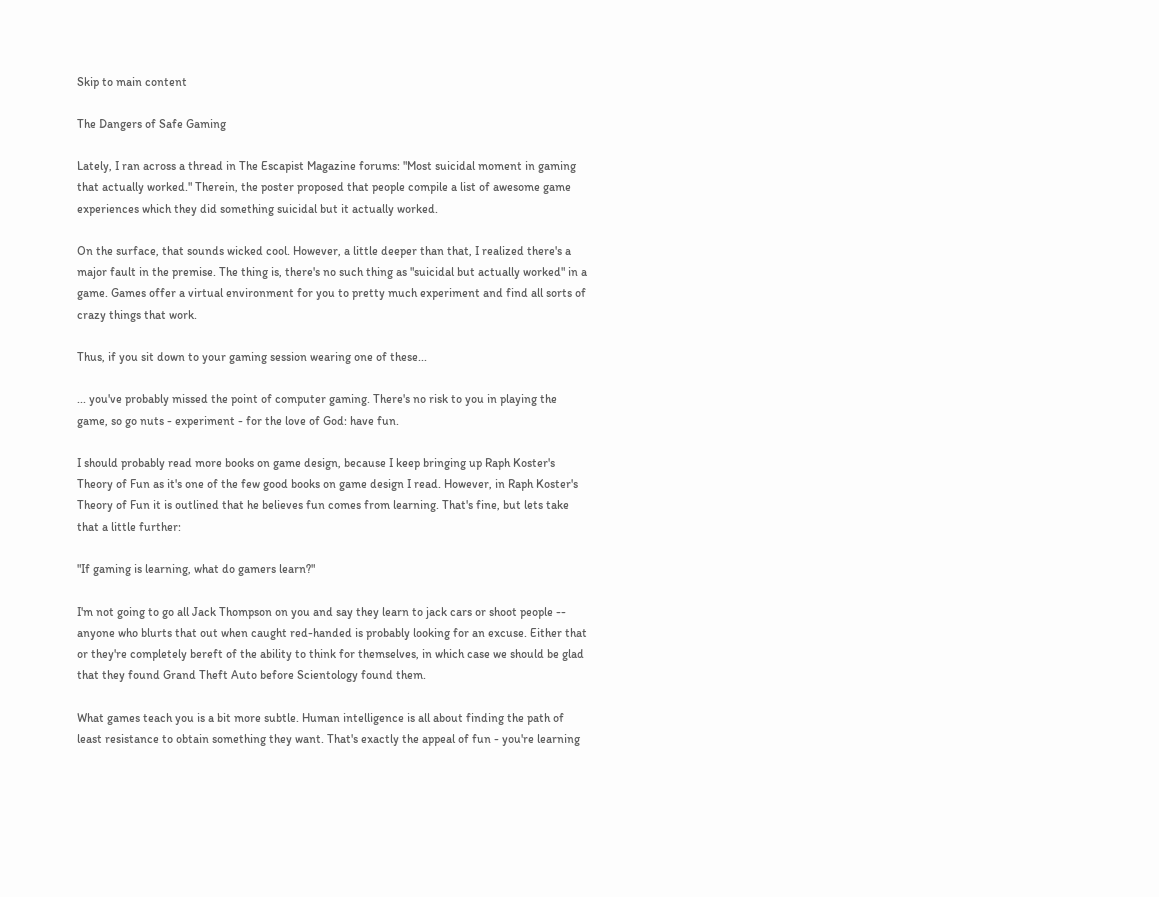Skip to main content

The Dangers of Safe Gaming

Lately, I ran across a thread in The Escapist Magazine forums: "Most suicidal moment in gaming that actually worked." Therein, the poster proposed that people compile a list of awesome game experiences which they did something suicidal but it actually worked.

On the surface, that sounds wicked cool. However, a little deeper than that, I realized there's a major fault in the premise. The thing is, there's no such thing as "suicidal but actually worked" in a game. Games offer a virtual environment for you to pretty much experiment and find all sorts of crazy things that work.

Thus, if you sit down to your gaming session wearing one of these...

... you've probably missed the point of computer gaming. There's no risk to you in playing the game, so go nuts - experiment - for the love of God: have fun.

I should probably read more books on game design, because I keep bringing up Raph Koster's Theory of Fun as it's one of the few good books on game design I read. However, in Raph Koster's Theory of Fun it is outlined that he believes fun comes from learning. That's fine, but lets take that a little further:

"If gaming is learning, what do gamers learn?"

I'm not going to go all Jack Thompson on you and say they learn to jack cars or shoot people -- anyone who blurts that out when caught red-handed is probably looking for an excuse. Either that or they're completely bereft of the ability to think for themselves, in which case we should be glad that they found Grand Theft Auto before Scientology found them.

What games teach you is a bit more subtle. Human intelligence is all about finding the path of least resistance to obtain something they want. That's exactly the appeal of fun - you're learning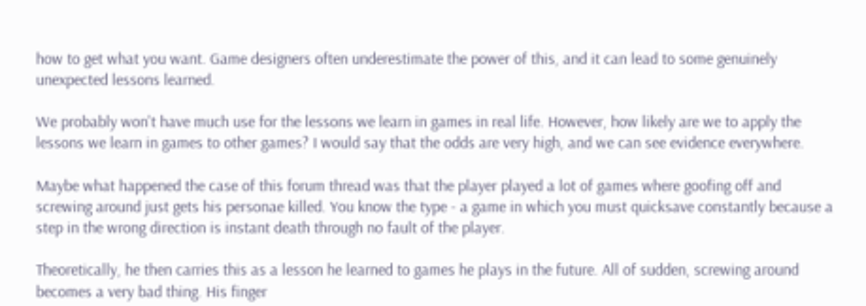how to get what you want. Game designers often underestimate the power of this, and it can lead to some genuinely unexpected lessons learned.

We probably won't have much use for the lessons we learn in games in real life. However, how likely are we to apply the lessons we learn in games to other games? I would say that the odds are very high, and we can see evidence everywhere.

Maybe what happened the case of this forum thread was that the player played a lot of games where goofing off and screwing around just gets his personae killed. You know the type - a game in which you must quicksave constantly because a step in the wrong direction is instant death through no fault of the player.

Theoretically, he then carries this as a lesson he learned to games he plays in the future. All of sudden, screwing around becomes a very bad thing. His finger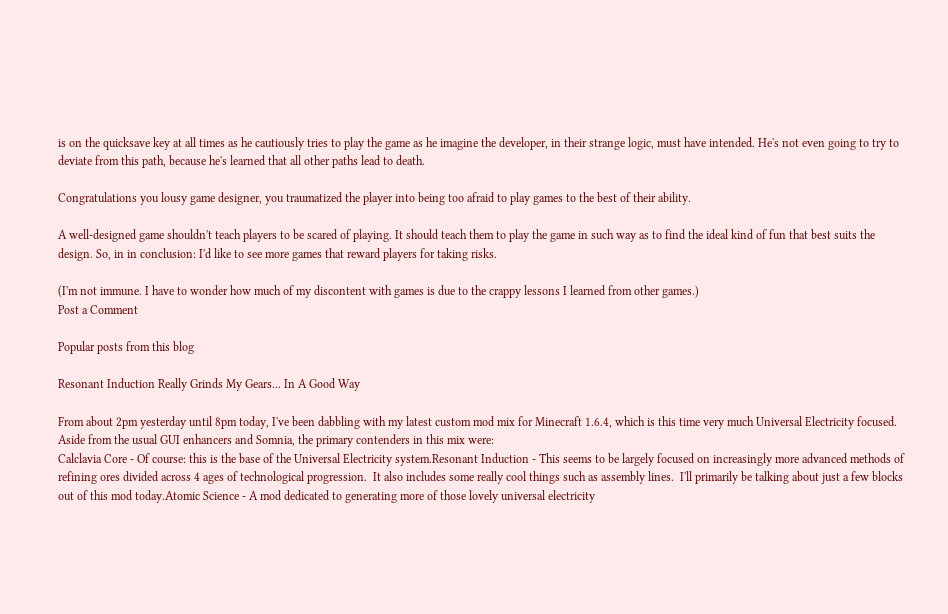is on the quicksave key at all times as he cautiously tries to play the game as he imagine the developer, in their strange logic, must have intended. He's not even going to try to deviate from this path, because he's learned that all other paths lead to death.

Congratulations you lousy game designer, you traumatized the player into being too afraid to play games to the best of their ability.

A well-designed game shouldn't teach players to be scared of playing. It should teach them to play the game in such way as to find the ideal kind of fun that best suits the design. So, in in conclusion: I'd like to see more games that reward players for taking risks.

(I'm not immune. I have to wonder how much of my discontent with games is due to the crappy lessons I learned from other games.)
Post a Comment

Popular posts from this blog

Resonant Induction Really Grinds My Gears... In A Good Way

From about 2pm yesterday until 8pm today, I've been dabbling with my latest custom mod mix for Minecraft 1.6.4, which is this time very much Universal Electricity focused.
Aside from the usual GUI enhancers and Somnia, the primary contenders in this mix were:
Calclavia Core - Of course: this is the base of the Universal Electricity system.Resonant Induction - This seems to be largely focused on increasingly more advanced methods of refining ores divided across 4 ages of technological progression.  It also includes some really cool things such as assembly lines.  I'll primarily be talking about just a few blocks out of this mod today.Atomic Science - A mod dedicated to generating more of those lovely universal electricity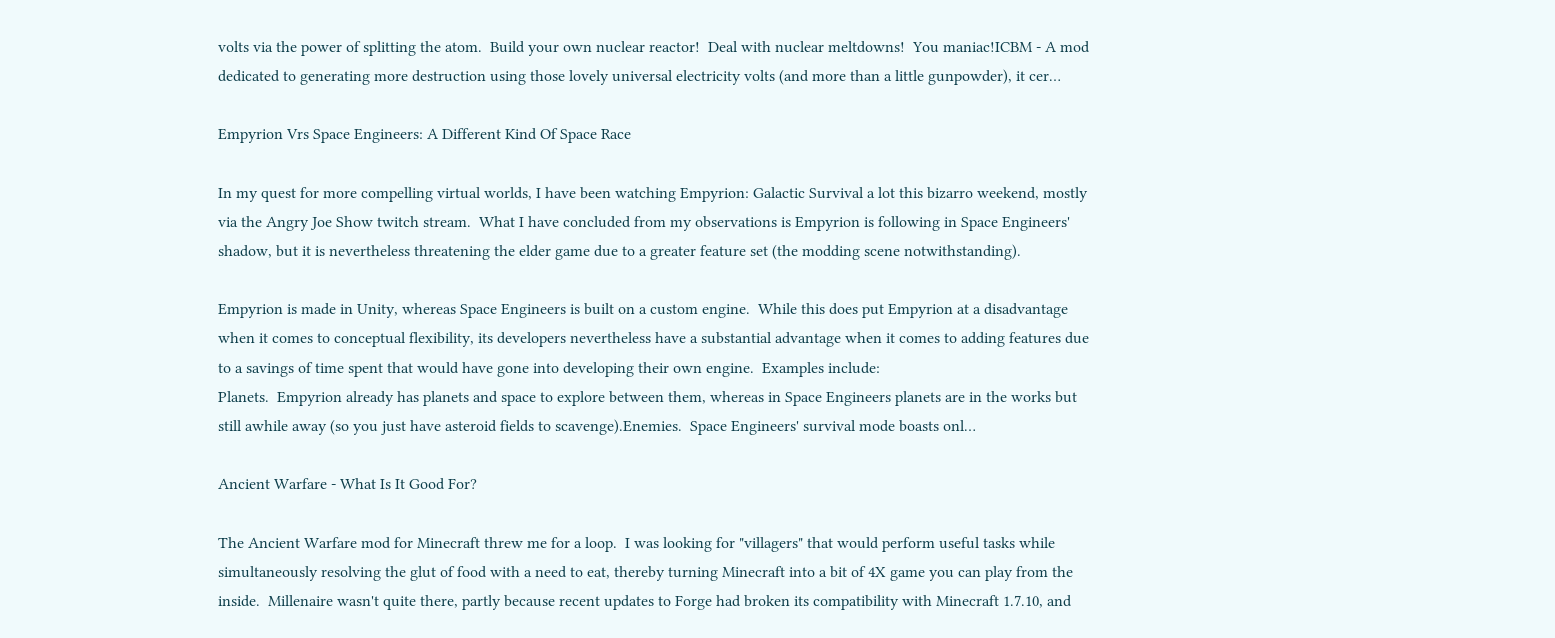volts via the power of splitting the atom.  Build your own nuclear reactor!  Deal with nuclear meltdowns!  You maniac!ICBM - A mod dedicated to generating more destruction using those lovely universal electricity volts (and more than a little gunpowder), it cer…

Empyrion Vrs Space Engineers: A Different Kind Of Space Race

In my quest for more compelling virtual worlds, I have been watching Empyrion: Galactic Survival a lot this bizarro weekend, mostly via the Angry Joe Show twitch stream.  What I have concluded from my observations is Empyrion is following in Space Engineers' shadow, but it is nevertheless threatening the elder game due to a greater feature set (the modding scene notwithstanding).

Empyrion is made in Unity, whereas Space Engineers is built on a custom engine.  While this does put Empyrion at a disadvantage when it comes to conceptual flexibility, its developers nevertheless have a substantial advantage when it comes to adding features due to a savings of time spent that would have gone into developing their own engine.  Examples include:
Planets.  Empyrion already has planets and space to explore between them, whereas in Space Engineers planets are in the works but still awhile away (so you just have asteroid fields to scavenge).Enemies.  Space Engineers' survival mode boasts onl…

Ancient Warfare - What Is It Good For?

The Ancient Warfare mod for Minecraft threw me for a loop.  I was looking for "villagers" that would perform useful tasks while simultaneously resolving the glut of food with a need to eat, thereby turning Minecraft into a bit of 4X game you can play from the inside.  Millenaire wasn't quite there, partly because recent updates to Forge had broken its compatibility with Minecraft 1.7.10, and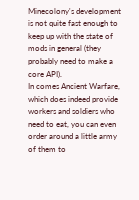Minecolony's development is not quite fast enough to keep up with the state of mods in general (they probably need to make a core API).
In comes Ancient Warfare, which does indeed provide workers and soldiers who need to eat, you can even order around a little army of them to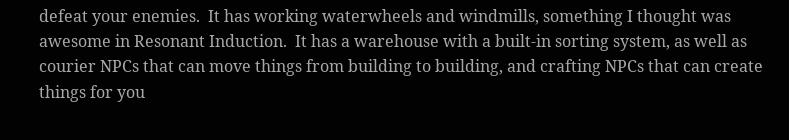defeat your enemies.  It has working waterwheels and windmills, something I thought was awesome in Resonant Induction.  It has a warehouse with a built-in sorting system, as well as courier NPCs that can move things from building to building, and crafting NPCs that can create things for you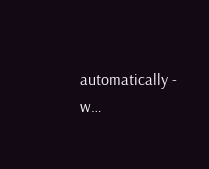automatically - w…